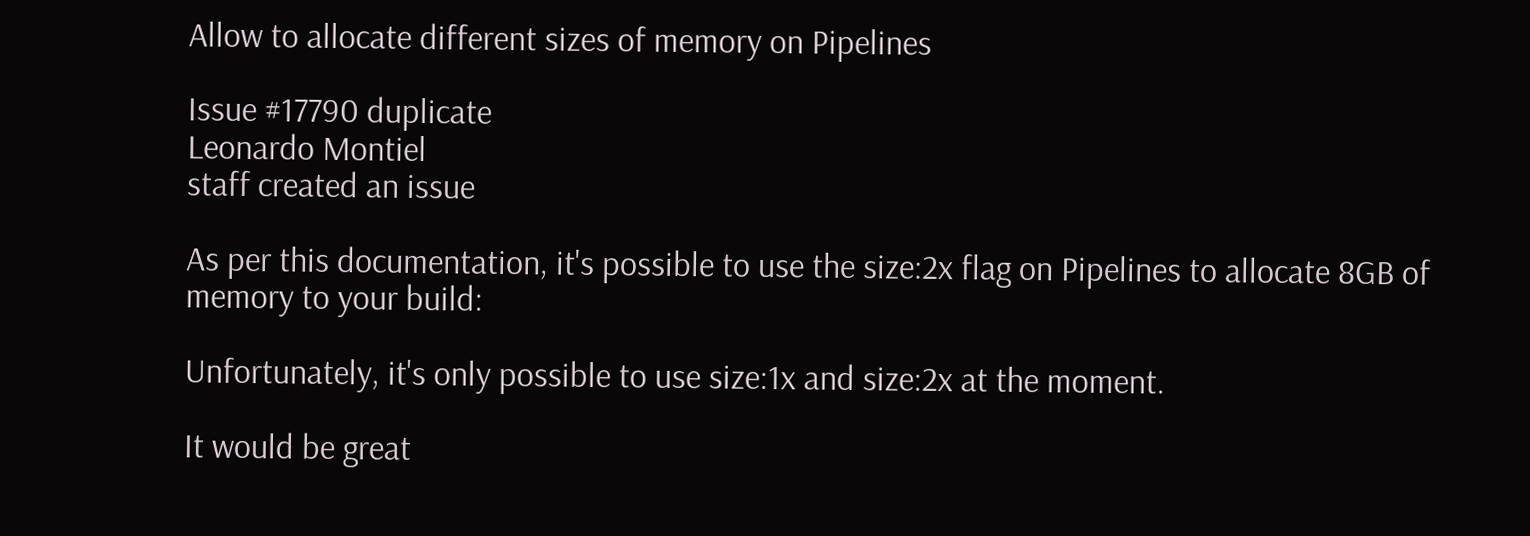Allow to allocate different sizes of memory on Pipelines

Issue #17790 duplicate
Leonardo Montiel
staff created an issue

As per this documentation, it's possible to use the size:2x flag on Pipelines to allocate 8GB of memory to your build:

Unfortunately, it's only possible to use size:1x and size:2x at the moment.

It would be great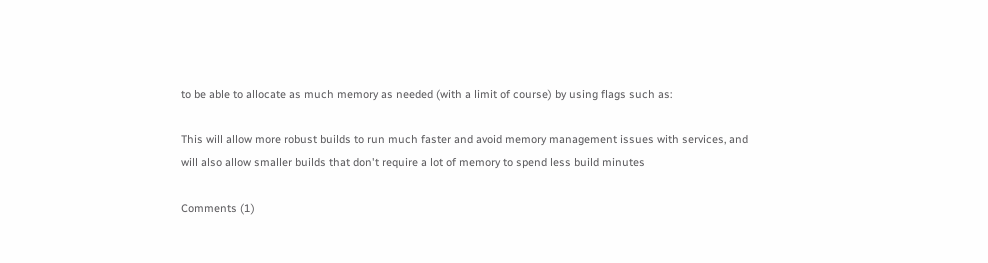to be able to allocate as much memory as needed (with a limit of course) by using flags such as:

This will allow more robust builds to run much faster and avoid memory management issues with services, and will also allow smaller builds that don't require a lot of memory to spend less build minutes

Comments (1)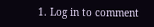1. Log in to comment